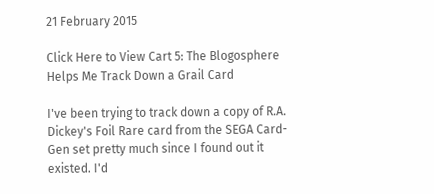21 February 2015

Click Here to View Cart 5: The Blogosphere Helps Me Track Down a Grail Card

I've been trying to track down a copy of R.A. Dickey's Foil Rare card from the SEGA Card-Gen set pretty much since I found out it existed. I'd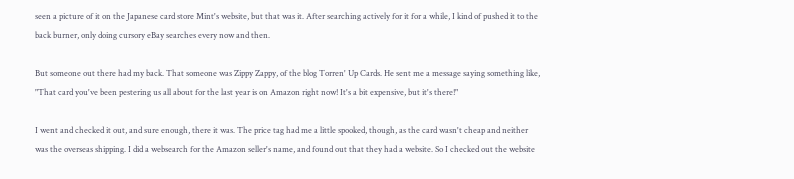seen a picture of it on the Japanese card store Mint's website, but that was it. After searching actively for it for a while, I kind of pushed it to the back burner, only doing cursory eBay searches every now and then.

But someone out there had my back. That someone was Zippy Zappy, of the blog Torren' Up Cards. He sent me a message saying something like, "That card you've been pestering us all about for the last year is on Amazon right now! It's a bit expensive, but it's there!"

I went and checked it out, and sure enough, there it was. The price tag had me a little spooked, though, as the card wasn't cheap and neither was the overseas shipping. I did a websearch for the Amazon seller's name, and found out that they had a website. So I checked out the website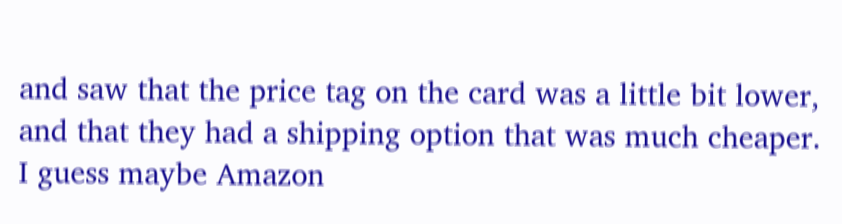and saw that the price tag on the card was a little bit lower, and that they had a shipping option that was much cheaper. I guess maybe Amazon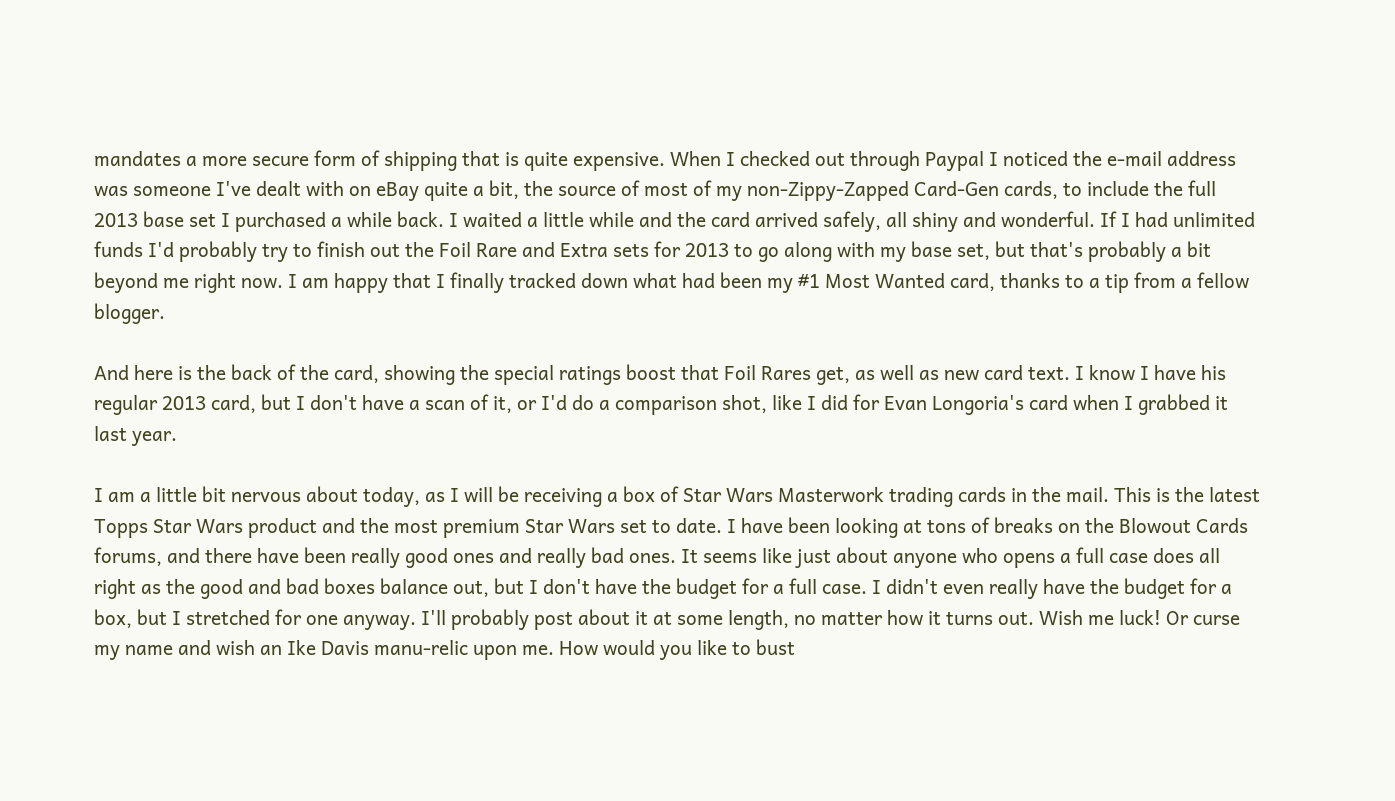mandates a more secure form of shipping that is quite expensive. When I checked out through Paypal I noticed the e-mail address was someone I've dealt with on eBay quite a bit, the source of most of my non-Zippy-Zapped Card-Gen cards, to include the full 2013 base set I purchased a while back. I waited a little while and the card arrived safely, all shiny and wonderful. If I had unlimited funds I'd probably try to finish out the Foil Rare and Extra sets for 2013 to go along with my base set, but that's probably a bit beyond me right now. I am happy that I finally tracked down what had been my #1 Most Wanted card, thanks to a tip from a fellow blogger.

And here is the back of the card, showing the special ratings boost that Foil Rares get, as well as new card text. I know I have his regular 2013 card, but I don't have a scan of it, or I'd do a comparison shot, like I did for Evan Longoria's card when I grabbed it last year.

I am a little bit nervous about today, as I will be receiving a box of Star Wars Masterwork trading cards in the mail. This is the latest Topps Star Wars product and the most premium Star Wars set to date. I have been looking at tons of breaks on the Blowout Cards forums, and there have been really good ones and really bad ones. It seems like just about anyone who opens a full case does all right as the good and bad boxes balance out, but I don't have the budget for a full case. I didn't even really have the budget for a box, but I stretched for one anyway. I'll probably post about it at some length, no matter how it turns out. Wish me luck! Or curse my name and wish an Ike Davis manu-relic upon me. How would you like to bust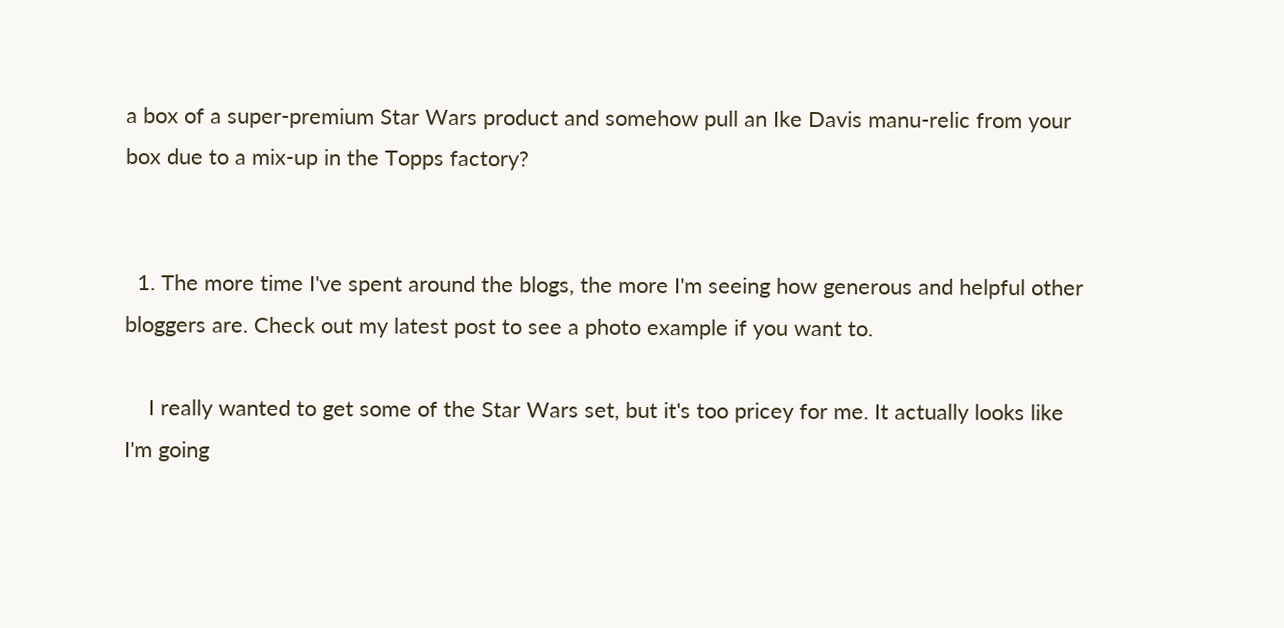a box of a super-premium Star Wars product and somehow pull an Ike Davis manu-relic from your box due to a mix-up in the Topps factory?


  1. The more time I've spent around the blogs, the more I'm seeing how generous and helpful other bloggers are. Check out my latest post to see a photo example if you want to.

    I really wanted to get some of the Star Wars set, but it's too pricey for me. It actually looks like I'm going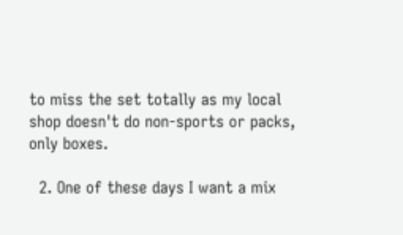to miss the set totally as my local shop doesn't do non-sports or packs, only boxes.

  2. One of these days I want a mix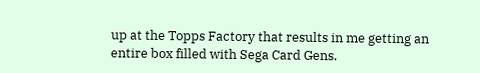up at the Topps Factory that results in me getting an entire box filled with Sega Card Gens.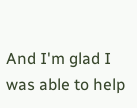And I'm glad I was able to help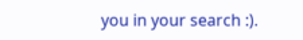you in your search :).